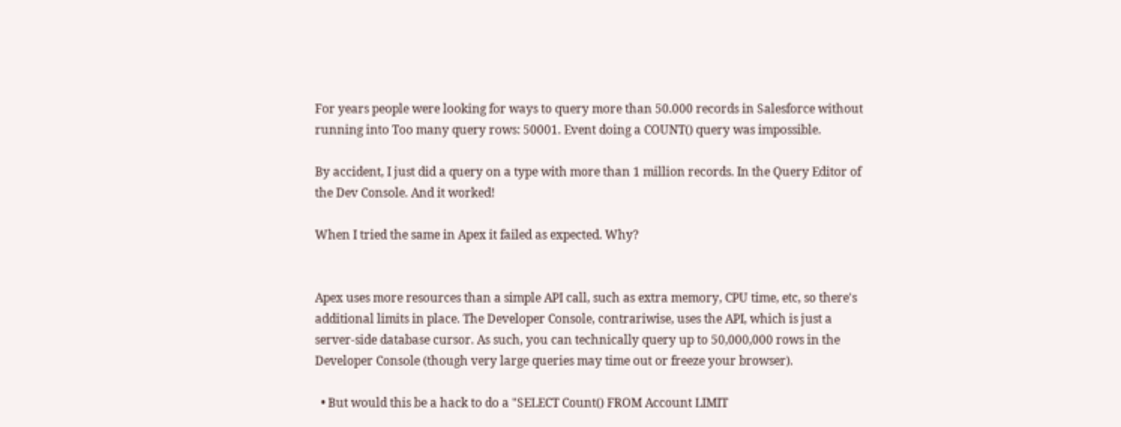For years people were looking for ways to query more than 50.000 records in Salesforce without running into Too many query rows: 50001. Event doing a COUNT() query was impossible.

By accident, I just did a query on a type with more than 1 million records. In the Query Editor of the Dev Console. And it worked!

When I tried the same in Apex it failed as expected. Why?


Apex uses more resources than a simple API call, such as extra memory, CPU time, etc, so there's additional limits in place. The Developer Console, contrariwise, uses the API, which is just a server-side database cursor. As such, you can technically query up to 50,000,000 rows in the Developer Console (though very large queries may time out or freeze your browser).

  • But would this be a hack to do a "SELECT Count() FROM Account LIMIT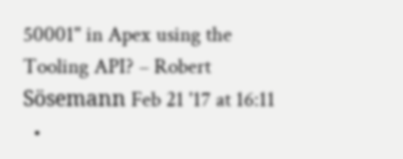50001" in Apex using the Tooling API? – Robert Sösemann Feb 21 '17 at 16:11
  •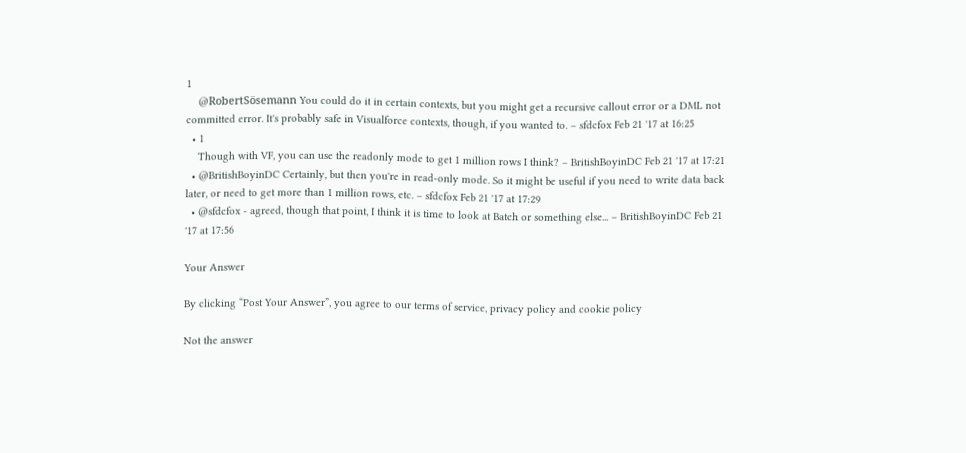1
    @RobertSösemann You could do it in certain contexts, but you might get a recursive callout error or a DML not committed error. It's probably safe in Visualforce contexts, though, if you wanted to. – sfdcfox Feb 21 '17 at 16:25
  • 1
    Though with VF, you can use the readonly mode to get 1 million rows I think? – BritishBoyinDC Feb 21 '17 at 17:21
  • @BritishBoyinDC Certainly, but then you're in read-only mode. So it might be useful if you need to write data back later, or need to get more than 1 million rows, etc. – sfdcfox Feb 21 '17 at 17:29
  • @sfdcfox - agreed, though that point, I think it is time to look at Batch or something else... – BritishBoyinDC Feb 21 '17 at 17:56

Your Answer

By clicking “Post Your Answer”, you agree to our terms of service, privacy policy and cookie policy

Not the answer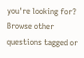you're looking for? Browse other questions tagged or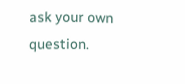ask your own question.